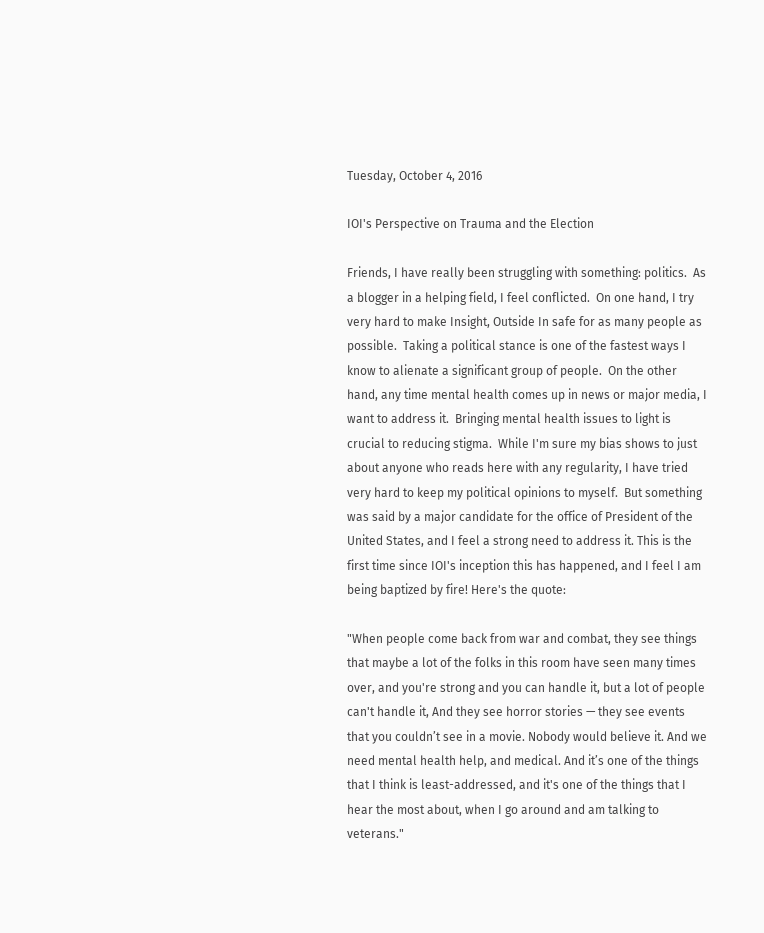Tuesday, October 4, 2016

IOI's Perspective on Trauma and the Election

Friends, I have really been struggling with something: politics.  As a blogger in a helping field, I feel conflicted.  On one hand, I try very hard to make Insight, Outside In safe for as many people as possible.  Taking a political stance is one of the fastest ways I know to alienate a significant group of people.  On the other hand, any time mental health comes up in news or major media, I want to address it.  Bringing mental health issues to light is crucial to reducing stigma.  While I'm sure my bias shows to just about anyone who reads here with any regularity, I have tried very hard to keep my political opinions to myself.  But something was said by a major candidate for the office of President of the United States, and I feel a strong need to address it. This is the first time since IOI's inception this has happened, and I feel I am being baptized by fire! Here's the quote:

"When people come back from war and combat, they see things that maybe a lot of the folks in this room have seen many times over, and you're strong and you can handle it, but a lot of people can't handle it, And they see horror stories — they see events that you couldn’t see in a movie. Nobody would believe it. And we need mental health help, and medical. And it’s one of the things that I think is least-addressed, and it's one of the things that I hear the most about, when I go around and am talking to veterans."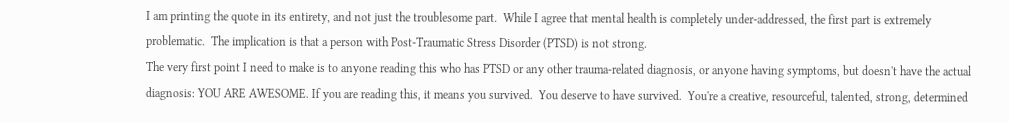I am printing the quote in its entirety, and not just the troublesome part.  While I agree that mental health is completely under-addressed, the first part is extremely problematic.  The implication is that a person with Post-Traumatic Stress Disorder (PTSD) is not strong.
The very first point I need to make is to anyone reading this who has PTSD or any other trauma-related diagnosis, or anyone having symptoms, but doesn't have the actual diagnosis: YOU ARE AWESOME. If you are reading this, it means you survived.  You deserve to have survived.  You're a creative, resourceful, talented, strong, determined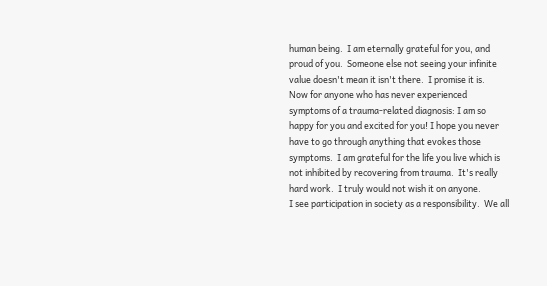human being.  I am eternally grateful for you, and proud of you.  Someone else not seeing your infinite value doesn't mean it isn't there.  I promise it is.
Now for anyone who has never experienced symptoms of a trauma-related diagnosis: I am so happy for you and excited for you! I hope you never have to go through anything that evokes those symptoms.  I am grateful for the life you live which is not inhibited by recovering from trauma.  It's really hard work.  I truly would not wish it on anyone.
I see participation in society as a responsibility.  We all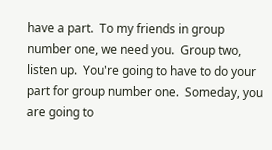have a part.  To my friends in group number one, we need you.  Group two, listen up.  You're going to have to do your part for group number one.  Someday, you are going to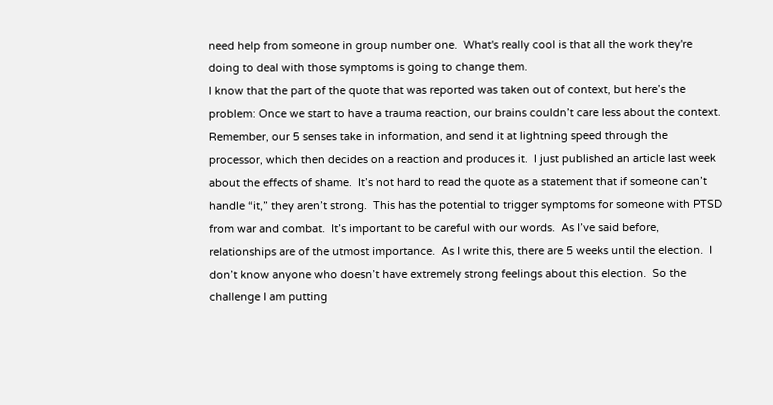need help from someone in group number one.  What's really cool is that all the work they're doing to deal with those symptoms is going to change them.
I know that the part of the quote that was reported was taken out of context, but here’s the problem: Once we start to have a trauma reaction, our brains couldn’t care less about the context.  Remember, our 5 senses take in information, and send it at lightning speed through the processor, which then decides on a reaction and produces it.  I just published an article last week about the effects of shame.  It’s not hard to read the quote as a statement that if someone can’t handle “it,” they aren’t strong.  This has the potential to trigger symptoms for someone with PTSD from war and combat.  It’s important to be careful with our words.  As I’ve said before, relationships are of the utmost importance.  As I write this, there are 5 weeks until the election.  I don’t know anyone who doesn’t have extremely strong feelings about this election.  So the challenge I am putting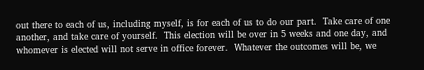out there to each of us, including myself, is for each of us to do our part.  Take care of one another, and take care of yourself.  This election will be over in 5 weeks and one day, and whomever is elected will not serve in office forever.  Whatever the outcomes will be, we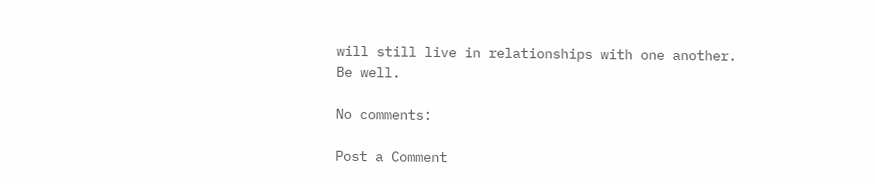will still live in relationships with one another.
Be well.

No comments:

Post a Comment